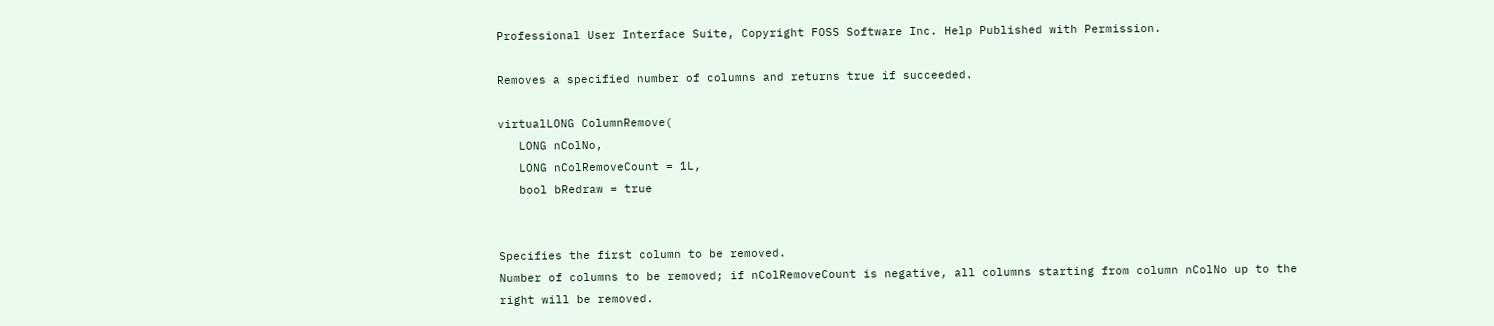Professional User Interface Suite, Copyright FOSS Software Inc. Help Published with Permission.

Removes a specified number of columns and returns true if succeeded.

virtualLONG ColumnRemove(
   LONG nColNo,
   LONG nColRemoveCount = 1L,
   bool bRedraw = true


Specifies the first column to be removed.
Number of columns to be removed; if nColRemoveCount is negative, all columns starting from column nColNo up to the right will be removed.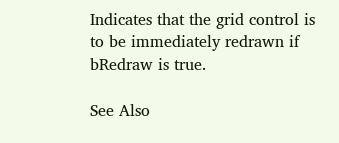Indicates that the grid control is to be immediately redrawn if bRedraw is true.

See Also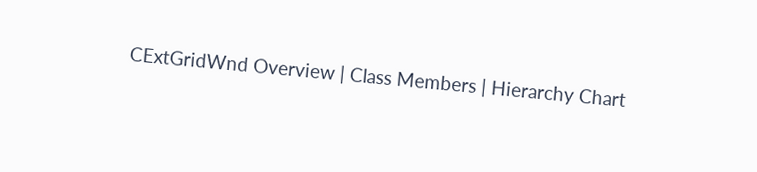CExtGridWnd Overview | Class Members | Hierarchy Chart